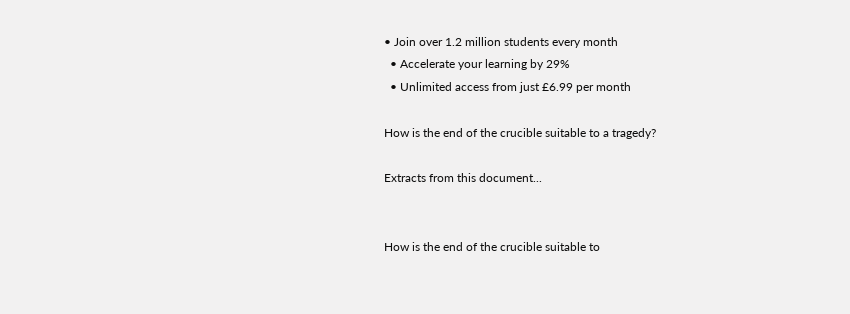• Join over 1.2 million students every month
  • Accelerate your learning by 29%
  • Unlimited access from just £6.99 per month

How is the end of the crucible suitable to a tragedy?

Extracts from this document...


How is the end of the crucible suitable to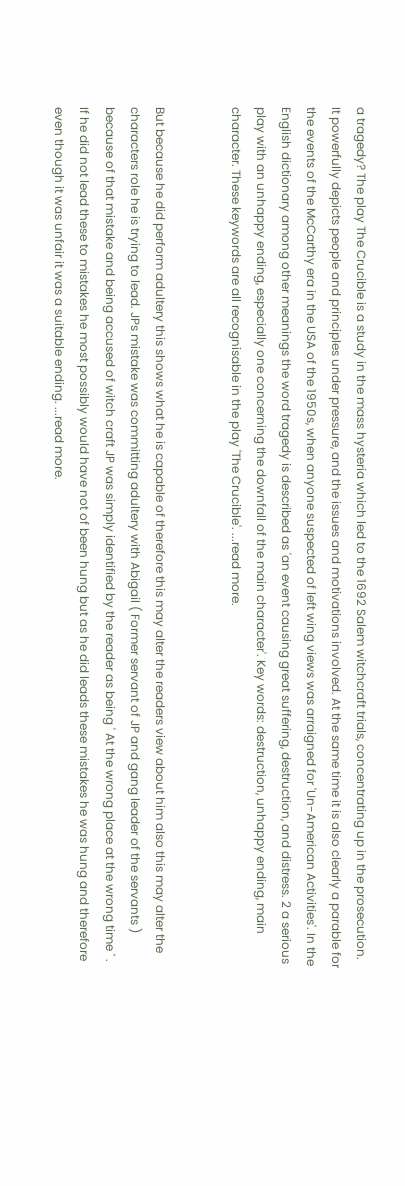a tragedy? The play The Crucible is a study in the mass hysteria which led to the 1692 Salem witchcraft trials, concentrating up in the prosecution. It powerfully depicts people and principles under pressure, and the issues and motivations involved. At the same time it is also clearly a parable for the events of the McCarthy era in the USA of the 1950s, when anyone suspected of left wing views was arraigned for 'Un-American Activities'. In the English dictionary among other meanings the word tragedy is described as 'an event causing great suffering, destruction, and distress. 2 a serious play with an unhappy ending, especially one concerning the downfall of the main character'. Key words: destruction, unhappy ending, main character. These keywords are all recognisable in the play 'The Crucible'. ...read more.


But because he did perform adultery this shows what he is capable of therefore this may alter the readers view about him also this may alter the characters role he is trying to lead. JPs mistake was committing adultery with Abigail ( Former servant of JP and gang leader of the servants ) because of that mistake and being accused of witch craft JP was simply identified by the reader as being ' At the wrong place at the wrong time ' . If he did not lead these to mistakes he most possibly would have not of been hung but as he did leads these mistakes he was hung and therefore even though it was unfair it was a suitable ending. ...read more.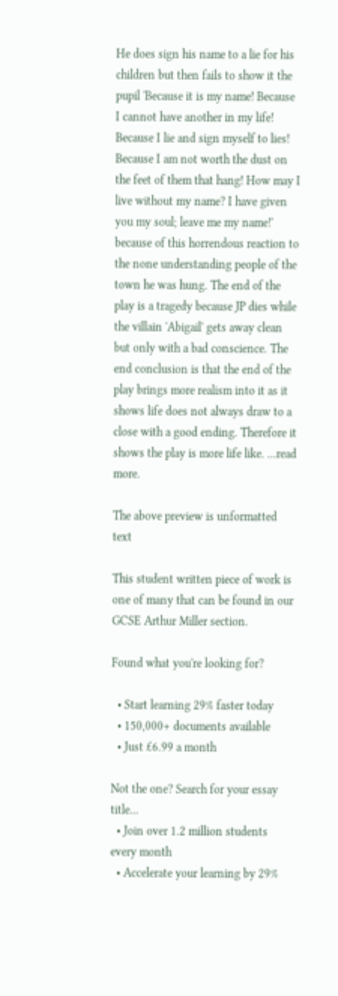He does sign his name to a lie for his children but then fails to show it the pupil 'Because it is my name! Because I cannot have another in my life! Because I lie and sign myself to lies! Because I am not worth the dust on the feet of them that hang! How may I live without my name? I have given you my soul; leave me my name!' because of this horrendous reaction to the none understanding people of the town he was hung. The end of the play is a tragedy because JP dies while the villain 'Abigail' gets away clean but only with a bad conscience. The end conclusion is that the end of the play brings more realism into it as it shows life does not always draw to a close with a good ending. Therefore it shows the play is more life like. ...read more.

The above preview is unformatted text

This student written piece of work is one of many that can be found in our GCSE Arthur Miller section.

Found what you're looking for?

  • Start learning 29% faster today
  • 150,000+ documents available
  • Just £6.99 a month

Not the one? Search for your essay title...
  • Join over 1.2 million students every month
  • Accelerate your learning by 29%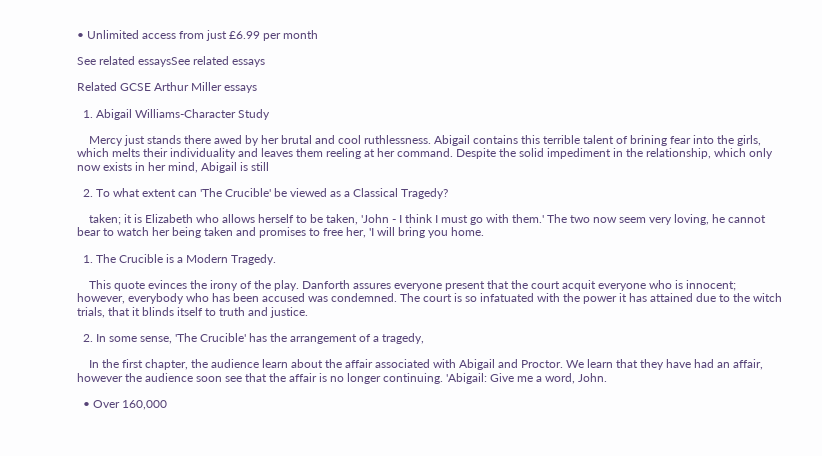• Unlimited access from just £6.99 per month

See related essaysSee related essays

Related GCSE Arthur Miller essays

  1. Abigail Williams-Character Study

    Mercy just stands there awed by her brutal and cool ruthlessness. Abigail contains this terrible talent of brining fear into the girls, which melts their individuality and leaves them reeling at her command. Despite the solid impediment in the relationship, which only now exists in her mind, Abigail is still

  2. To what extent can 'The Crucible' be viewed as a Classical Tragedy?

    taken; it is Elizabeth who allows herself to be taken, 'John - I think I must go with them.' The two now seem very loving, he cannot bear to watch her being taken and promises to free her, 'I will bring you home.

  1. The Crucible is a Modern Tragedy.

    This quote evinces the irony of the play. Danforth assures everyone present that the court acquit everyone who is innocent; however, everybody who has been accused was condemned. The court is so infatuated with the power it has attained due to the witch trials, that it blinds itself to truth and justice.

  2. In some sense, 'The Crucible' has the arrangement of a tragedy,

    In the first chapter, the audience learn about the affair associated with Abigail and Proctor. We learn that they have had an affair, however the audience soon see that the affair is no longer continuing. 'Abigail: Give me a word, John.

  • Over 160,000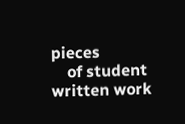pieces
    of student written work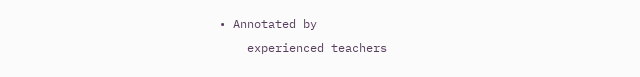• Annotated by
    experienced teachers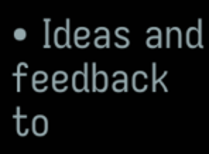• Ideas and feedback to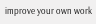improve your own work